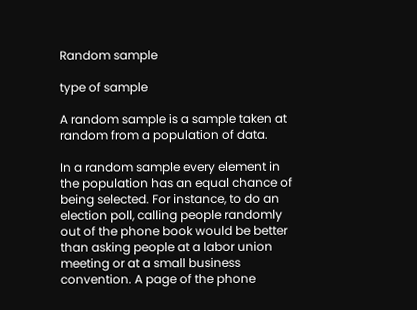Random sample

type of sample

A random sample is a sample taken at random from a population of data.

In a random sample every element in the population has an equal chance of being selected. For instance, to do an election poll, calling people randomly out of the phone book would be better than asking people at a labor union meeting or at a small business convention. A page of the phone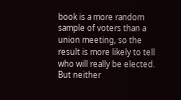book is a more random sample of voters than a union meeting, so the result is more likely to tell who will really be elected. But neither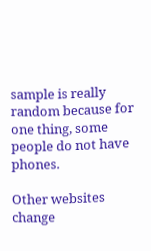sample is really random because for one thing, some people do not have phones.

Other websites change